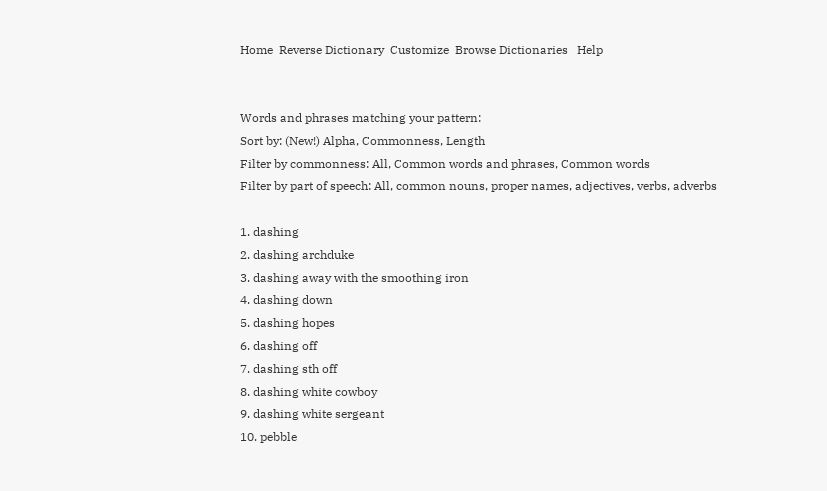Home  Reverse Dictionary  Customize  Browse Dictionaries   Help


Words and phrases matching your pattern:
Sort by: (New!) Alpha, Commonness, Length
Filter by commonness: All, Common words and phrases, Common words
Filter by part of speech: All, common nouns, proper names, adjectives, verbs, adverbs

1. dashing
2. dashing archduke
3. dashing away with the smoothing iron
4. dashing down
5. dashing hopes
6. dashing off
7. dashing sth off
8. dashing white cowboy
9. dashing white sergeant
10. pebble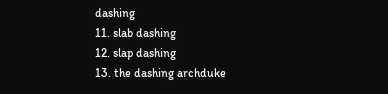dashing
11. slab dashing
12. slap dashing
13. the dashing archduke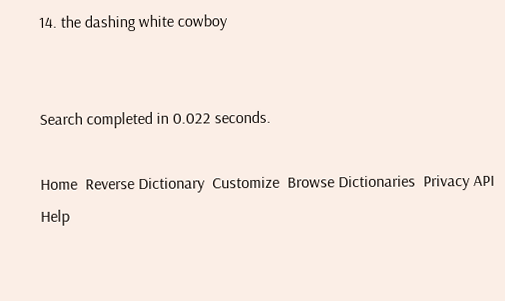14. the dashing white cowboy


Search completed in 0.022 seconds.

Home  Reverse Dictionary  Customize  Browse Dictionaries  Privacy API    Help